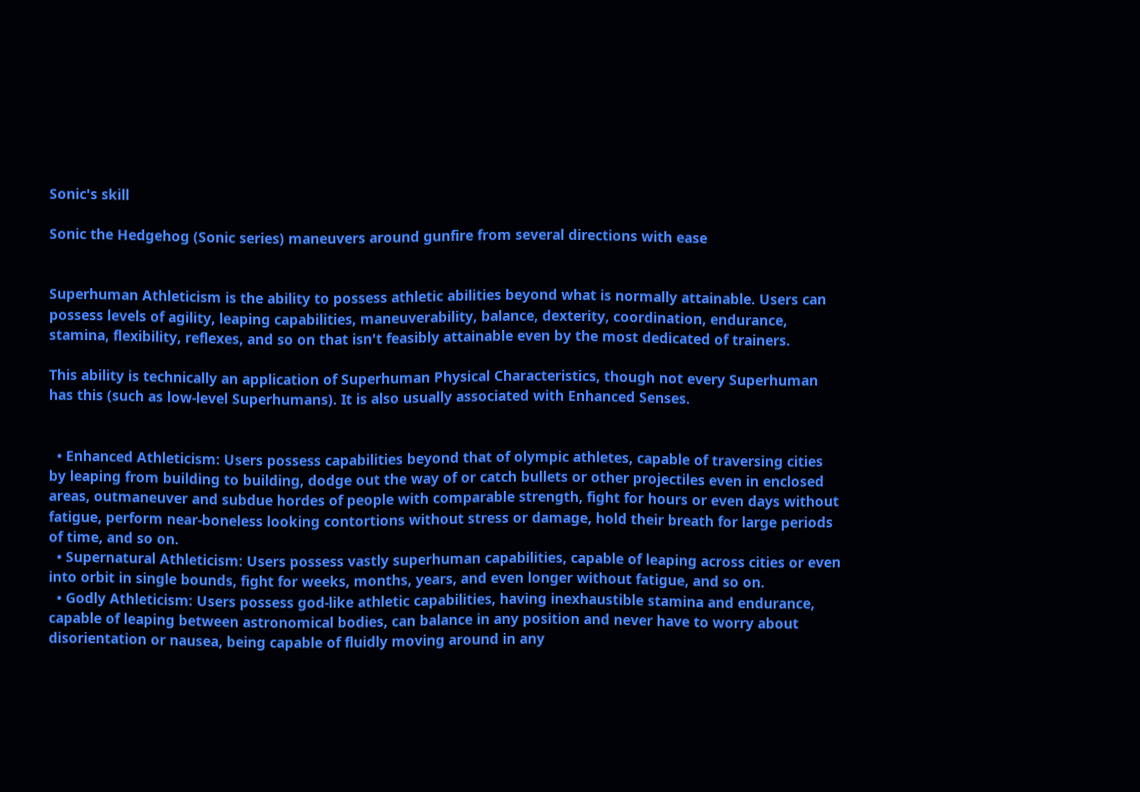Sonic's skill

Sonic the Hedgehog (Sonic series) maneuvers around gunfire from several directions with ease


Superhuman Athleticism is the ability to possess athletic abilities beyond what is normally attainable. Users can possess levels of agility, leaping capabilities, maneuverability, balance, dexterity, coordination, endurance, stamina, flexibility, reflexes, and so on that isn't feasibly attainable even by the most dedicated of trainers.

This ability is technically an application of Superhuman Physical Characteristics, though not every Superhuman has this (such as low-level Superhumans). It is also usually associated with Enhanced Senses.


  • Enhanced Athleticism: Users possess capabilities beyond that of olympic athletes, capable of traversing cities by leaping from building to building, dodge out the way of or catch bullets or other projectiles even in enclosed areas, outmaneuver and subdue hordes of people with comparable strength, fight for hours or even days without fatigue, perform near-boneless looking contortions without stress or damage, hold their breath for large periods of time, and so on.
  • Supernatural Athleticism: Users possess vastly superhuman capabilities, capable of leaping across cities or even into orbit in single bounds, fight for weeks, months, years, and even longer without fatigue, and so on.
  • Godly Athleticism: Users possess god-like athletic capabilities, having inexhaustible stamina and endurance, capable of leaping between astronomical bodies, can balance in any position and never have to worry about disorientation or nausea, being capable of fluidly moving around in any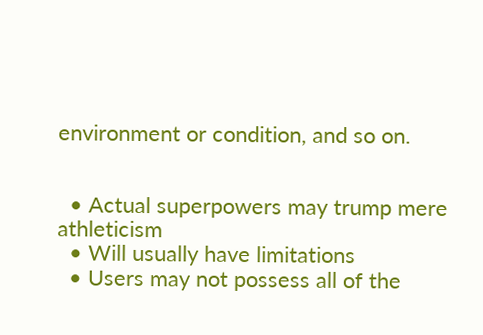environment or condition, and so on.


  • Actual superpowers may trump mere athleticism
  • Will usually have limitations
  • Users may not possess all of the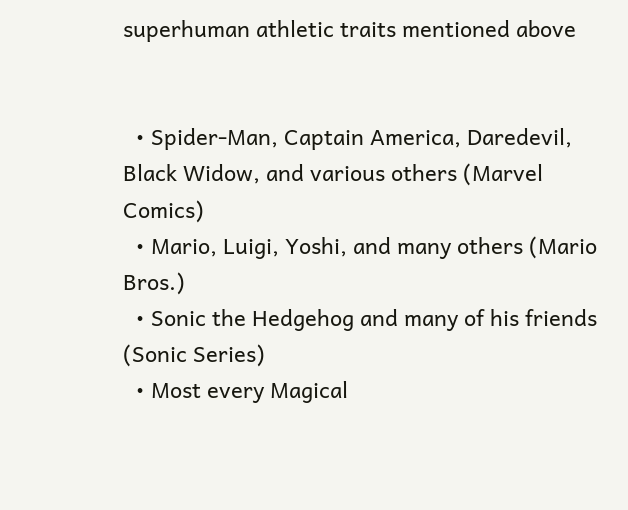superhuman athletic traits mentioned above


  • Spider-Man, Captain America, Daredevil, Black Widow, and various others (Marvel Comics)
  • Mario, Luigi, Yoshi, and many others (Mario Bros.)
  • Sonic the Hedgehog and many of his friends (Sonic Series)
  • Most every Magical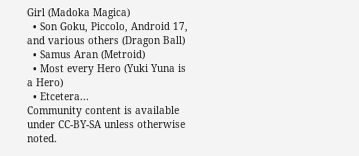Girl (Madoka Magica)
  • Son Goku, Piccolo, Android 17, and various others (Dragon Ball)
  • Samus Aran (Metroid)
  • Most every Hero (Yuki Yuna is a Hero)
  • Etcetera...
Community content is available under CC-BY-SA unless otherwise noted.